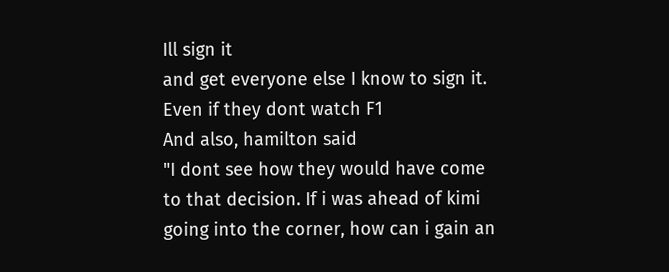Ill sign it
and get everyone else I know to sign it. Even if they dont watch F1
And also, hamilton said
"I dont see how they would have come to that decision. If i was ahead of kimi going into the corner, how can i gain an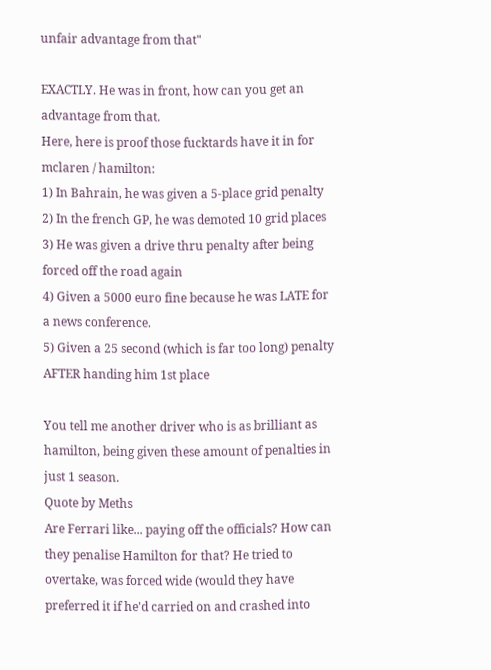unfair advantage from that"

EXACTLY. He was in front, how can you get an advantage from that.
Here, here is proof those fucktards have it in for mclaren / hamilton:
1) In Bahrain, he was given a 5-place grid penalty
2) In the french GP, he was demoted 10 grid places
3) He was given a drive thru penalty after being forced off the road again
4) Given a 5000 euro fine because he was LATE for a news conference.
5) Given a 25 second (which is far too long) penalty AFTER handing him 1st place

You tell me another driver who is as brilliant as hamilton, being given these amount of penalties in just 1 season.
Quote by Meths
Are Ferrari like... paying off the officials? How can they penalise Hamilton for that? He tried to overtake, was forced wide (would they have preferred it if he'd carried on and crashed into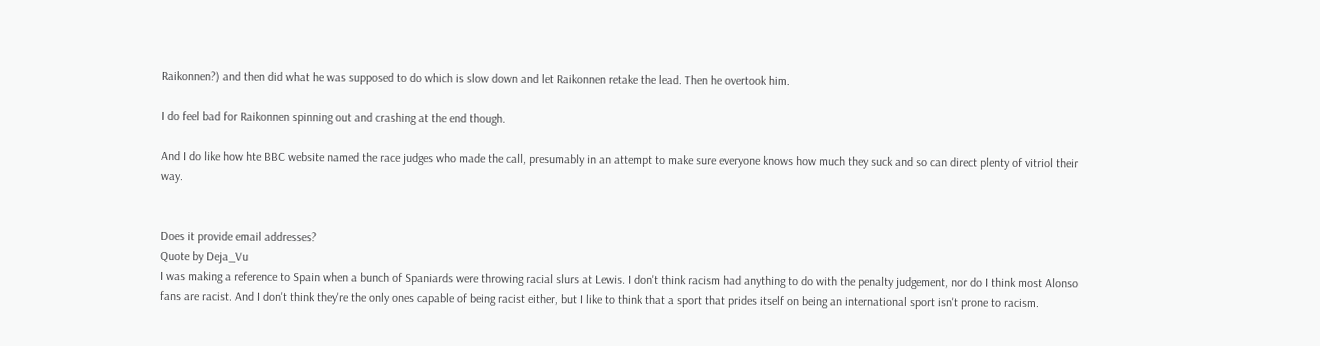Raikonnen?) and then did what he was supposed to do which is slow down and let Raikonnen retake the lead. Then he overtook him.

I do feel bad for Raikonnen spinning out and crashing at the end though.

And I do like how hte BBC website named the race judges who made the call, presumably in an attempt to make sure everyone knows how much they suck and so can direct plenty of vitriol their way.


Does it provide email addresses?
Quote by Deja_Vu
I was making a reference to Spain when a bunch of Spaniards were throwing racial slurs at Lewis. I don't think racism had anything to do with the penalty judgement, nor do I think most Alonso fans are racist. And I don't think they're the only ones capable of being racist either, but I like to think that a sport that prides itself on being an international sport isn't prone to racism.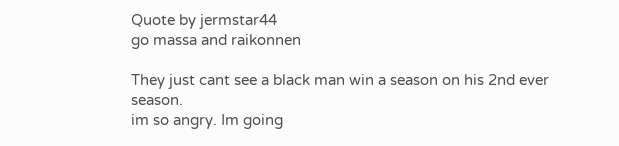Quote by jermstar44
go massa and raikonnen

They just cant see a black man win a season on his 2nd ever season.
im so angry. Im going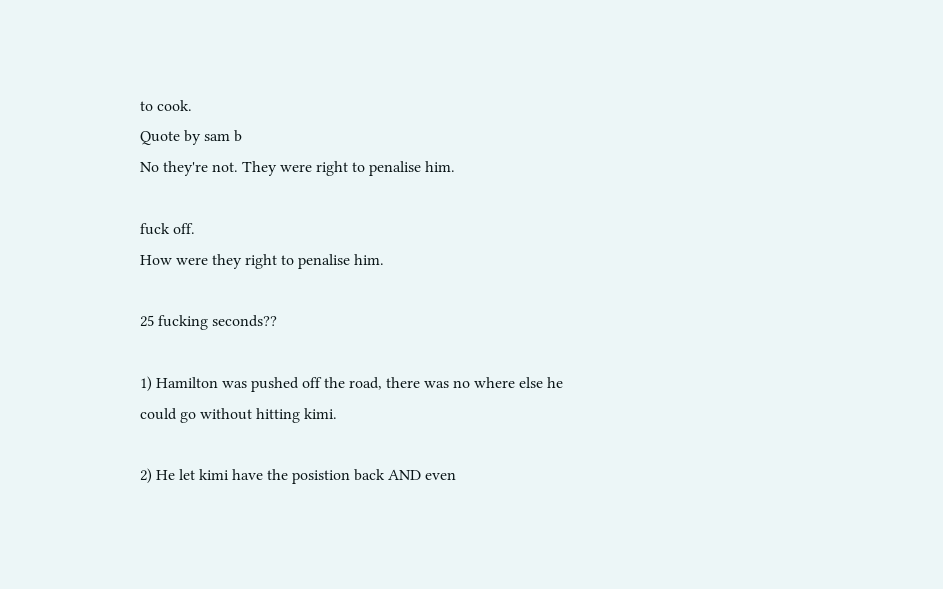to cook.
Quote by sam b
No they're not. They were right to penalise him.

fuck off.
How were they right to penalise him.

25 fucking seconds??

1) Hamilton was pushed off the road, there was no where else he could go without hitting kimi.

2) He let kimi have the posistion back AND even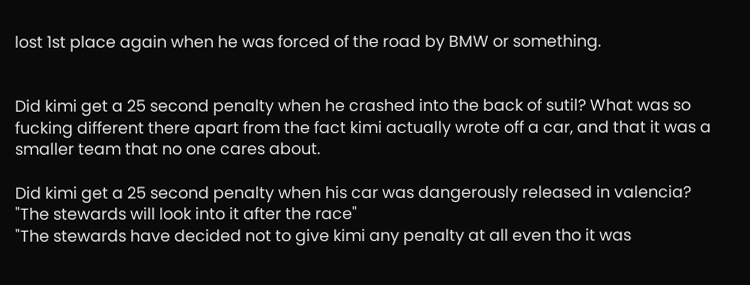lost 1st place again when he was forced of the road by BMW or something.


Did kimi get a 25 second penalty when he crashed into the back of sutil? What was so fucking different there apart from the fact kimi actually wrote off a car, and that it was a smaller team that no one cares about.

Did kimi get a 25 second penalty when his car was dangerously released in valencia?
"The stewards will look into it after the race"
"The stewards have decided not to give kimi any penalty at all even tho it was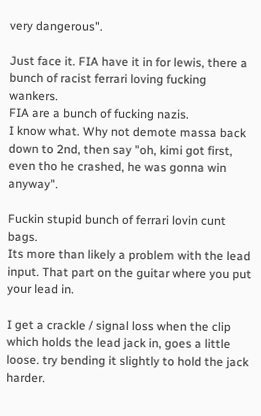very dangerous".

Just face it. FIA have it in for lewis, there a bunch of racist ferrari loving fucking wankers.
FIA are a bunch of fucking nazis.
I know what. Why not demote massa back down to 2nd, then say "oh, kimi got first, even tho he crashed, he was gonna win anyway".

Fuckin stupid bunch of ferrari lovin cunt bags.
Its more than likely a problem with the lead input. That part on the guitar where you put your lead in.

I get a crackle / signal loss when the clip which holds the lead jack in, goes a little loose. try bending it slightly to hold the jack harder.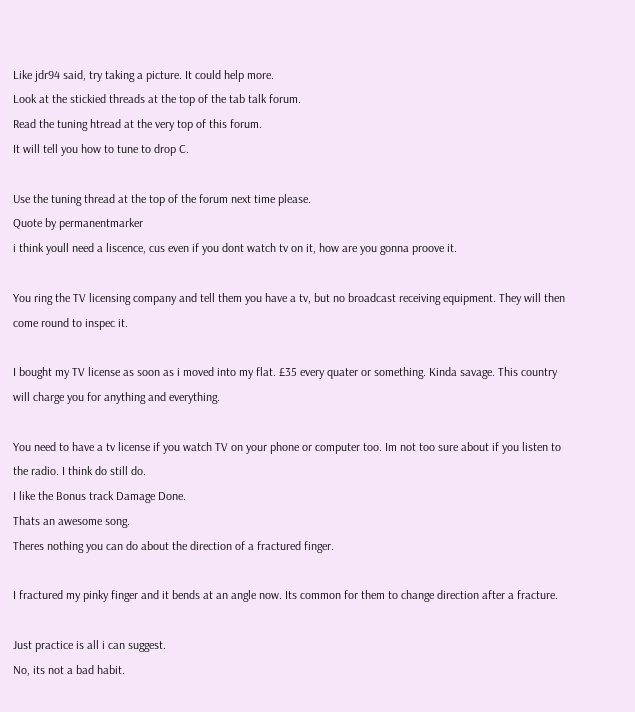Like jdr94 said, try taking a picture. It could help more.
Look at the stickied threads at the top of the tab talk forum.
Read the tuning htread at the very top of this forum.
It will tell you how to tune to drop C.

Use the tuning thread at the top of the forum next time please.
Quote by permanentmarker
i think youll need a liscence, cus even if you dont watch tv on it, how are you gonna proove it.

You ring the TV licensing company and tell them you have a tv, but no broadcast receiving equipment. They will then come round to inspec it.

I bought my TV license as soon as i moved into my flat. £35 every quater or something. Kinda savage. This country will charge you for anything and everything.

You need to have a tv license if you watch TV on your phone or computer too. Im not too sure about if you listen to the radio. I think do still do.
I like the Bonus track Damage Done.
Thats an awesome song.
Theres nothing you can do about the direction of a fractured finger.

I fractured my pinky finger and it bends at an angle now. Its common for them to change direction after a fracture.

Just practice is all i can suggest.
No, its not a bad habit.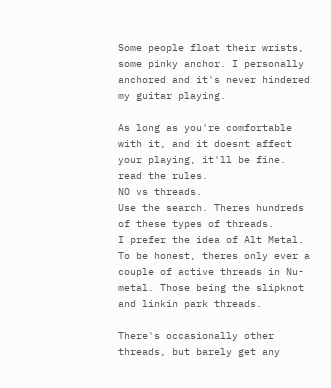Some people float their wrists, some pinky anchor. I personally anchored and it's never hindered my guitar playing.

As long as you're comfortable with it, and it doesnt affect your playing, it'll be fine.
read the rules.
NO vs threads.
Use the search. Theres hundreds of these types of threads.
I prefer the idea of Alt Metal.
To be honest, theres only ever a couple of active threads in Nu-metal. Those being the slipknot and linkin park threads.

There's occasionally other threads, but barely get any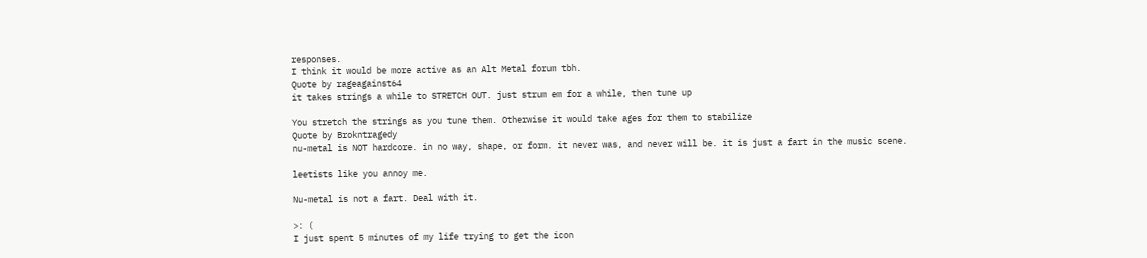responses.
I think it would be more active as an Alt Metal forum tbh.
Quote by rageagainst64
it takes strings a while to STRETCH OUT. just strum em for a while, then tune up

You stretch the strings as you tune them. Otherwise it would take ages for them to stabilize
Quote by Brokntragedy
nu-metal is NOT hardcore. in no way, shape, or form. it never was, and never will be. it is just a fart in the music scene.

leetists like you annoy me.

Nu-metal is not a fart. Deal with it.

>: (
I just spent 5 minutes of my life trying to get the icon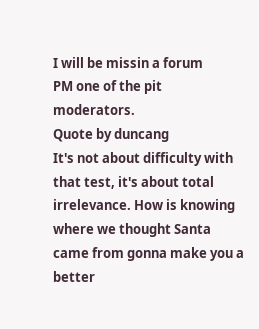I will be missin a forum
PM one of the pit moderators.
Quote by duncang
It's not about difficulty with that test, it's about total irrelevance. How is knowing where we thought Santa came from gonna make you a better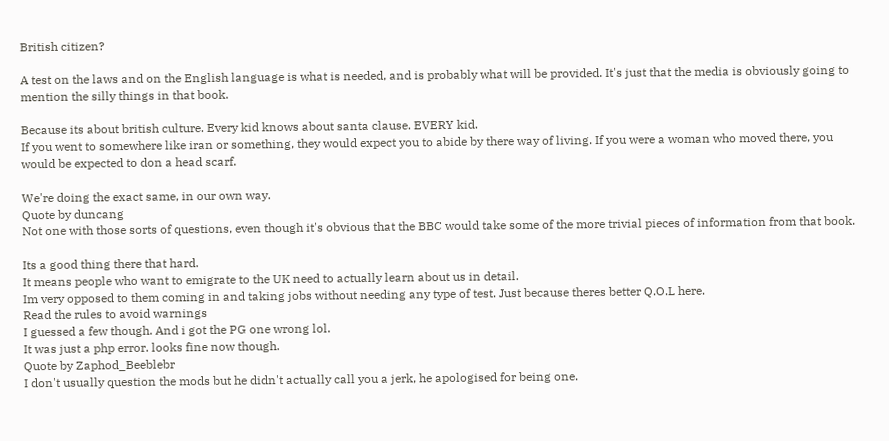British citizen?

A test on the laws and on the English language is what is needed, and is probably what will be provided. It's just that the media is obviously going to mention the silly things in that book.

Because its about british culture. Every kid knows about santa clause. EVERY kid.
If you went to somewhere like iran or something, they would expect you to abide by there way of living. If you were a woman who moved there, you would be expected to don a head scarf.

We're doing the exact same, in our own way.
Quote by duncang
Not one with those sorts of questions, even though it's obvious that the BBC would take some of the more trivial pieces of information from that book.

Its a good thing there that hard.
It means people who want to emigrate to the UK need to actually learn about us in detail.
Im very opposed to them coming in and taking jobs without needing any type of test. Just because theres better Q.O.L here.
Read the rules to avoid warnings
I guessed a few though. And i got the PG one wrong lol.
It was just a php error. looks fine now though.
Quote by Zaphod_Beeblebr
I don't usually question the mods but he didn't actually call you a jerk, he apologised for being one.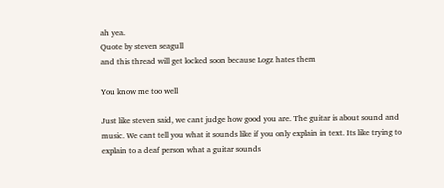ah yea.
Quote by steven seagull
and this thread will get locked soon because Logz hates them

You know me too well

Just like steven said, we cant judge how good you are. The guitar is about sound and music. We cant tell you what it sounds like if you only explain in text. Its like trying to explain to a deaf person what a guitar sounds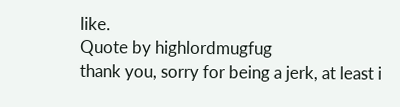like.
Quote by highlordmugfug
thank you, sorry for being a jerk, at least i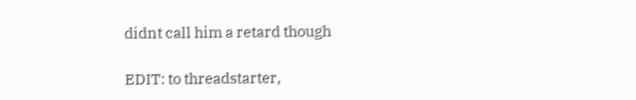didnt call him a retard though

EDIT: to threadstarter,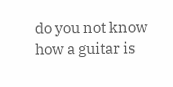do you not know how a guitar is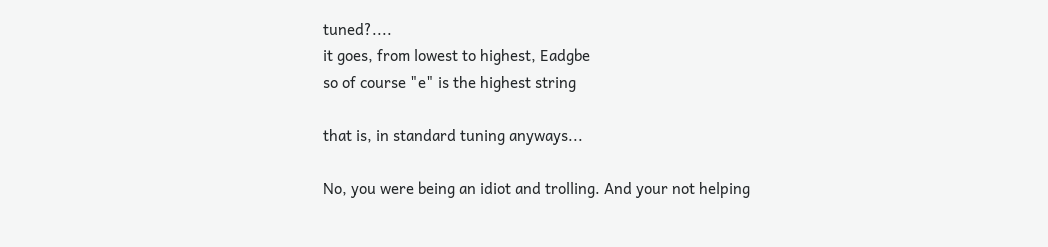tuned?....
it goes, from lowest to highest, Eadgbe
so of course "e" is the highest string

that is, in standard tuning anyways...

No, you were being an idiot and trolling. And your not helping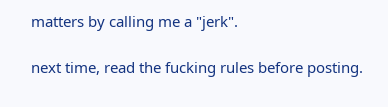matters by calling me a "jerk".

next time, read the fucking rules before posting.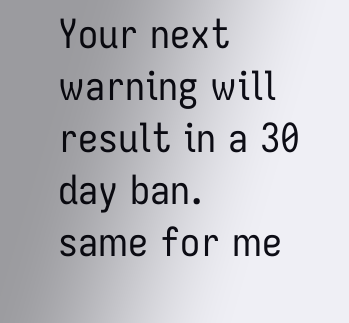Your next warning will result in a 30 day ban.
same for me